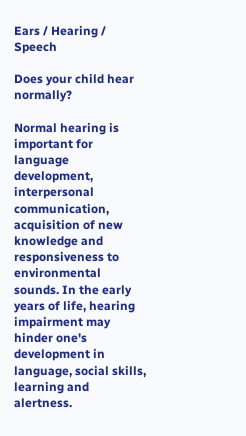Ears / Hearing / Speech

Does your child hear normally?

Normal hearing is important for language development, interpersonal communication, acquisition of new knowledge and responsiveness to environmental sounds. In the early years of life, hearing impairment may hinder one's development in language, social skills, learning and alertness.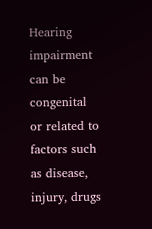Hearing impairment can be congenital or related to factors such as disease, injury, drugs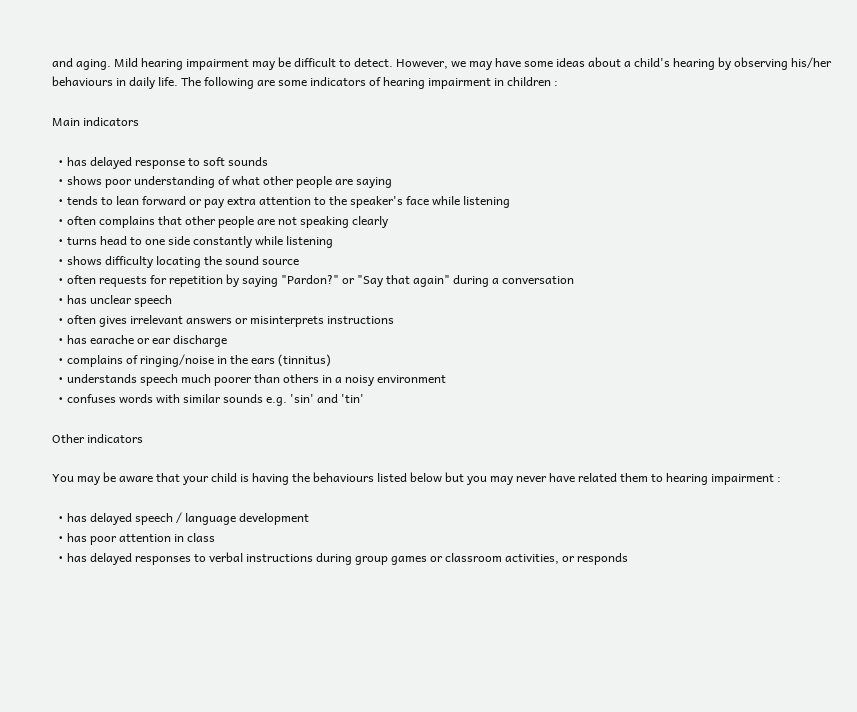and aging. Mild hearing impairment may be difficult to detect. However, we may have some ideas about a child's hearing by observing his/her behaviours in daily life. The following are some indicators of hearing impairment in children :

Main indicators

  • has delayed response to soft sounds
  • shows poor understanding of what other people are saying
  • tends to lean forward or pay extra attention to the speaker's face while listening
  • often complains that other people are not speaking clearly
  • turns head to one side constantly while listening
  • shows difficulty locating the sound source
  • often requests for repetition by saying "Pardon?" or "Say that again" during a conversation
  • has unclear speech
  • often gives irrelevant answers or misinterprets instructions
  • has earache or ear discharge
  • complains of ringing/noise in the ears (tinnitus)
  • understands speech much poorer than others in a noisy environment
  • confuses words with similar sounds e.g. 'sin' and 'tin'

Other indicators

You may be aware that your child is having the behaviours listed below but you may never have related them to hearing impairment :

  • has delayed speech / language development
  • has poor attention in class
  • has delayed responses to verbal instructions during group games or classroom activities, or responds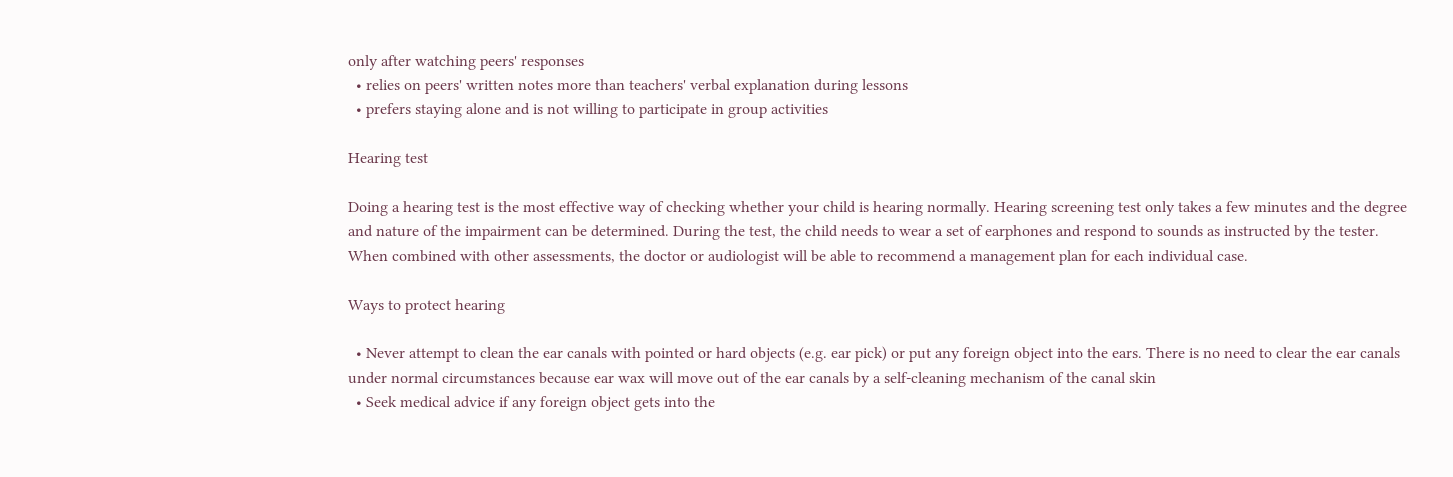only after watching peers' responses
  • relies on peers' written notes more than teachers' verbal explanation during lessons
  • prefers staying alone and is not willing to participate in group activities

Hearing test

Doing a hearing test is the most effective way of checking whether your child is hearing normally. Hearing screening test only takes a few minutes and the degree and nature of the impairment can be determined. During the test, the child needs to wear a set of earphones and respond to sounds as instructed by the tester. When combined with other assessments, the doctor or audiologist will be able to recommend a management plan for each individual case.

Ways to protect hearing

  • Never attempt to clean the ear canals with pointed or hard objects (e.g. ear pick) or put any foreign object into the ears. There is no need to clear the ear canals under normal circumstances because ear wax will move out of the ear canals by a self-cleaning mechanism of the canal skin
  • Seek medical advice if any foreign object gets into the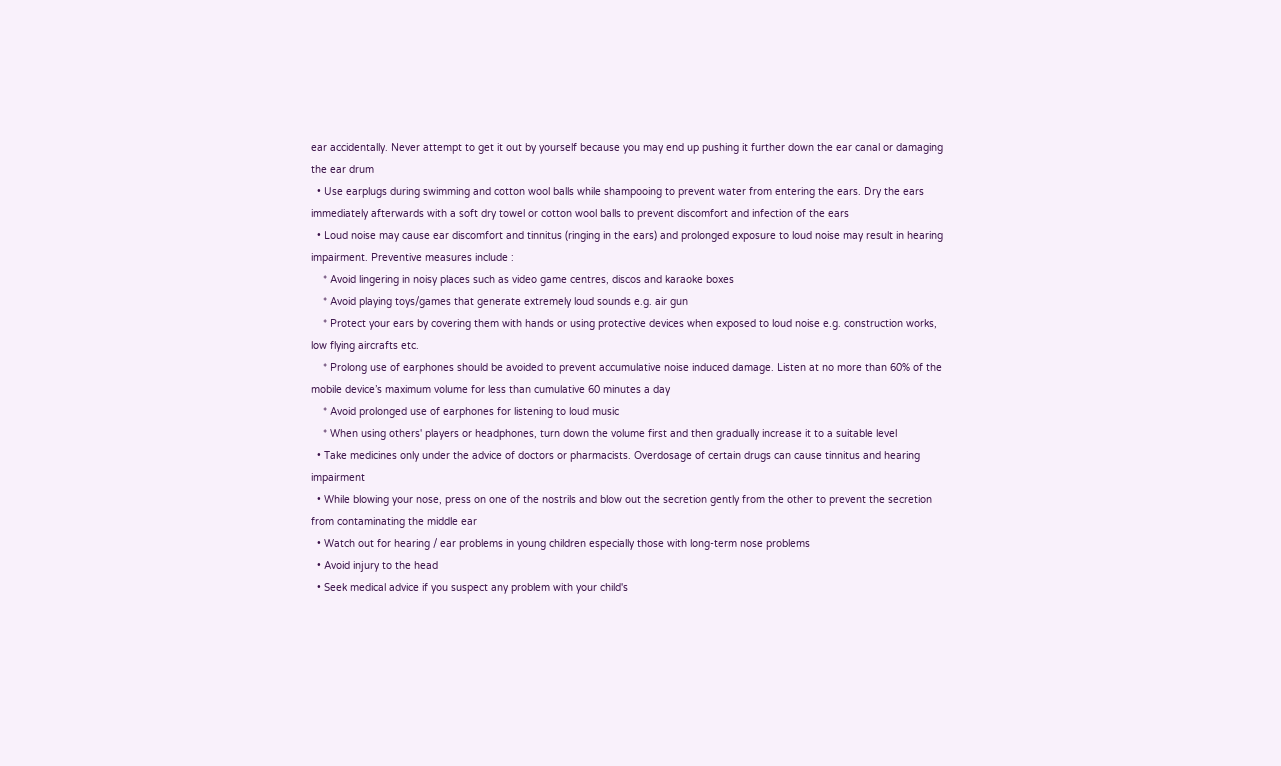ear accidentally. Never attempt to get it out by yourself because you may end up pushing it further down the ear canal or damaging the ear drum
  • Use earplugs during swimming and cotton wool balls while shampooing to prevent water from entering the ears. Dry the ears immediately afterwards with a soft dry towel or cotton wool balls to prevent discomfort and infection of the ears
  • Loud noise may cause ear discomfort and tinnitus (ringing in the ears) and prolonged exposure to loud noise may result in hearing impairment. Preventive measures include :
    * Avoid lingering in noisy places such as video game centres, discos and karaoke boxes
    * Avoid playing toys/games that generate extremely loud sounds e.g. air gun
    * Protect your ears by covering them with hands or using protective devices when exposed to loud noise e.g. construction works, low flying aircrafts etc.
    * Prolong use of earphones should be avoided to prevent accumulative noise induced damage. Listen at no more than 60% of the mobile device’s maximum volume for less than cumulative 60 minutes a day
    * Avoid prolonged use of earphones for listening to loud music
    * When using others' players or headphones, turn down the volume first and then gradually increase it to a suitable level
  • Take medicines only under the advice of doctors or pharmacists. Overdosage of certain drugs can cause tinnitus and hearing impairment
  • While blowing your nose, press on one of the nostrils and blow out the secretion gently from the other to prevent the secretion from contaminating the middle ear
  • Watch out for hearing / ear problems in young children especially those with long-term nose problems
  • Avoid injury to the head
  • Seek medical advice if you suspect any problem with your child's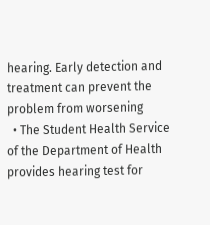hearing. Early detection and treatment can prevent the problem from worsening
  • The Student Health Service of the Department of Health provides hearing test for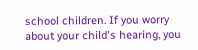school children. If you worry about your child's hearing, you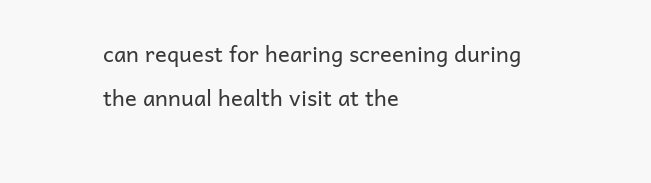can request for hearing screening during the annual health visit at the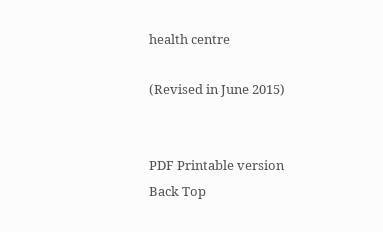health centre

(Revised in June 2015)


PDF Printable version
Back Top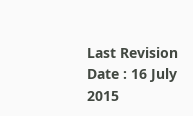Last Revision Date : 16 July 2015